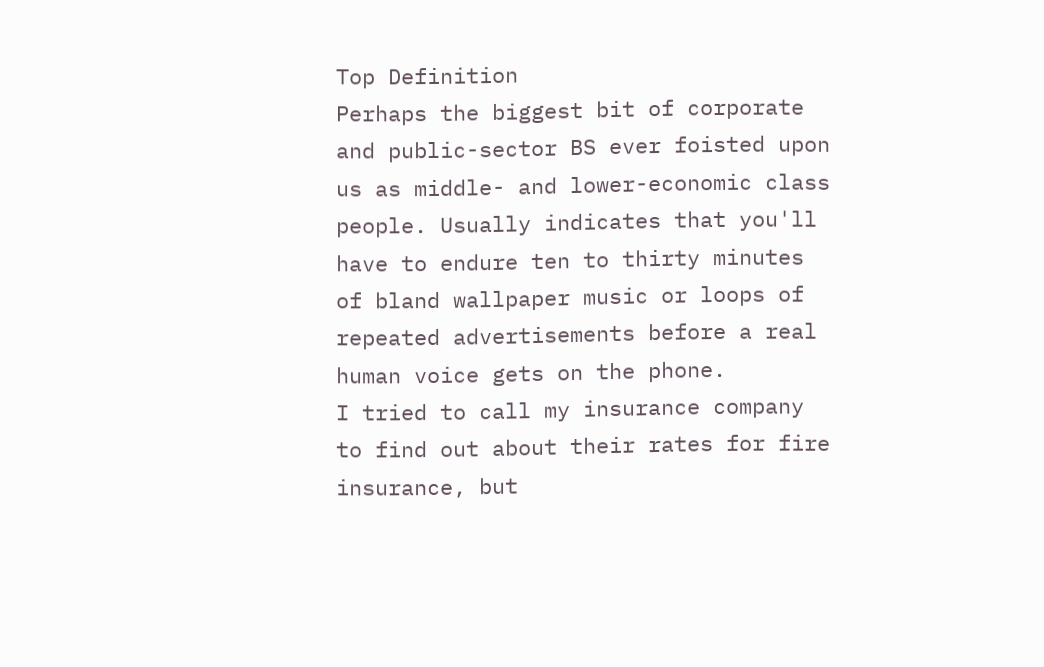Top Definition
Perhaps the biggest bit of corporate and public-sector BS ever foisted upon us as middle- and lower-economic class people. Usually indicates that you'll have to endure ten to thirty minutes of bland wallpaper music or loops of repeated advertisements before a real human voice gets on the phone.
I tried to call my insurance company to find out about their rates for fire insurance, but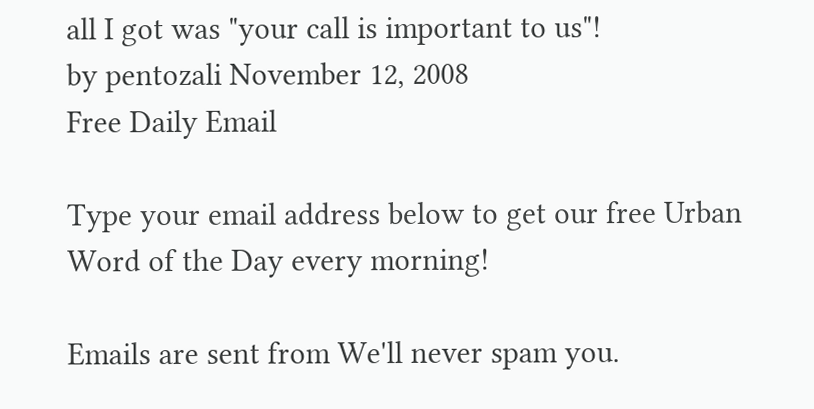all I got was "your call is important to us"!
by pentozali November 12, 2008
Free Daily Email

Type your email address below to get our free Urban Word of the Day every morning!

Emails are sent from We'll never spam you.